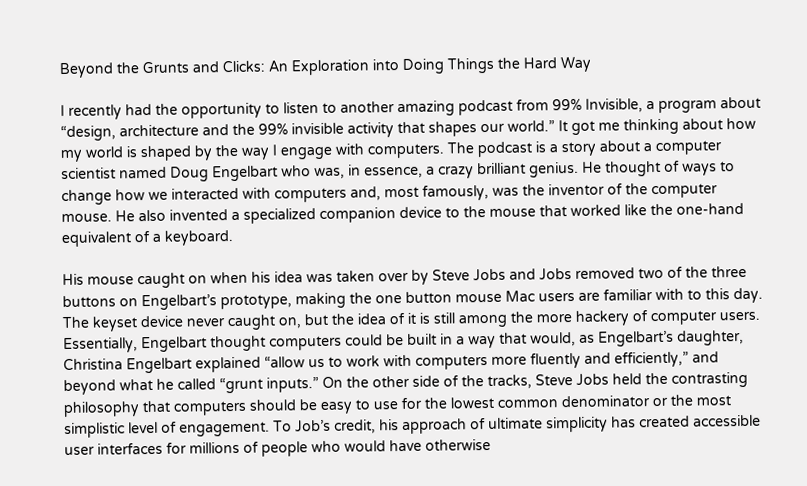Beyond the Grunts and Clicks: An Exploration into Doing Things the Hard Way

I recently had the opportunity to listen to another amazing podcast from 99% Invisible, a program about “design, architecture and the 99% invisible activity that shapes our world.” It got me thinking about how my world is shaped by the way I engage with computers. The podcast is a story about a computer scientist named Doug Engelbart who was, in essence, a crazy brilliant genius. He thought of ways to change how we interacted with computers and, most famously, was the inventor of the computer mouse. He also invented a specialized companion device to the mouse that worked like the one-hand equivalent of a keyboard.

His mouse caught on when his idea was taken over by Steve Jobs and Jobs removed two of the three buttons on Engelbart’s prototype, making the one button mouse Mac users are familiar with to this day. The keyset device never caught on, but the idea of it is still among the more hackery of computer users. Essentially, Engelbart thought computers could be built in a way that would, as Engelbart’s daughter, Christina Engelbart explained “allow us to work with computers more fluently and efficiently,” and beyond what he called “grunt inputs.” On the other side of the tracks, Steve Jobs held the contrasting philosophy that computers should be easy to use for the lowest common denominator or the most simplistic level of engagement. To Job’s credit, his approach of ultimate simplicity has created accessible user interfaces for millions of people who would have otherwise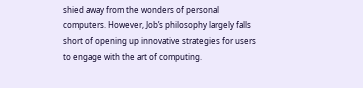shied away from the wonders of personal computers. However, Job’s philosophy largely falls short of opening up innovative strategies for users to engage with the art of computing.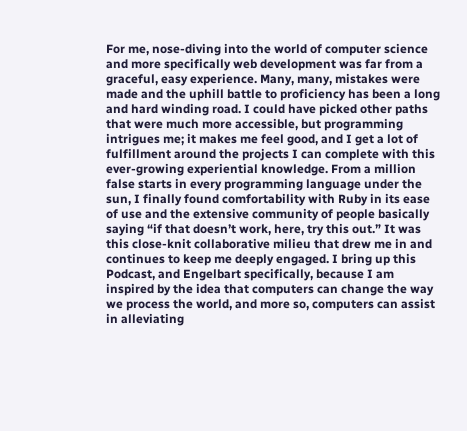For me, nose-diving into the world of computer science and more specifically web development was far from a graceful, easy experience. Many, many, mistakes were made and the uphill battle to proficiency has been a long and hard winding road. I could have picked other paths that were much more accessible, but programming intrigues me; it makes me feel good, and I get a lot of fulfillment around the projects I can complete with this ever-growing experiential knowledge. From a million false starts in every programming language under the sun, I finally found comfortability with Ruby in its ease of use and the extensive community of people basically saying “if that doesn’t work, here, try this out.” It was this close-knit collaborative milieu that drew me in and continues to keep me deeply engaged. I bring up this Podcast, and Engelbart specifically, because I am inspired by the idea that computers can change the way we process the world, and more so, computers can assist in alleviating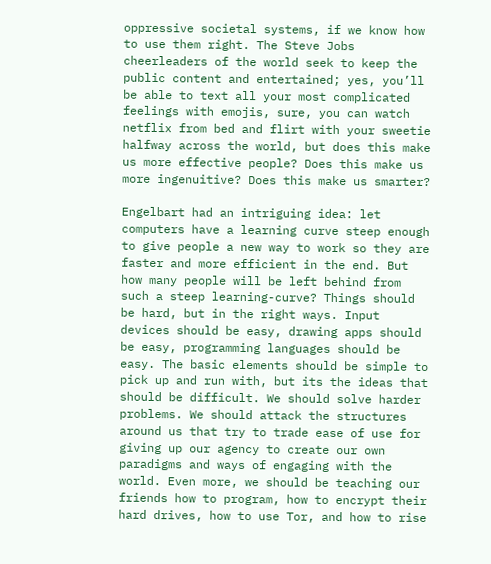oppressive societal systems, if we know how to use them right. The Steve Jobs cheerleaders of the world seek to keep the public content and entertained; yes, you’ll be able to text all your most complicated feelings with emojis, sure, you can watch netflix from bed and flirt with your sweetie halfway across the world, but does this make us more effective people? Does this make us more ingenuitive? Does this make us smarter?

Engelbart had an intriguing idea: let computers have a learning curve steep enough to give people a new way to work so they are faster and more efficient in the end. But how many people will be left behind from such a steep learning-curve? Things should be hard, but in the right ways. Input devices should be easy, drawing apps should be easy, programming languages should be easy. The basic elements should be simple to pick up and run with, but its the ideas that should be difficult. We should solve harder problems. We should attack the structures around us that try to trade ease of use for giving up our agency to create our own paradigms and ways of engaging with the world. Even more, we should be teaching our friends how to program, how to encrypt their hard drives, how to use Tor, and how to rise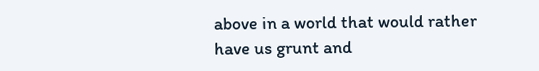above in a world that would rather have us grunt and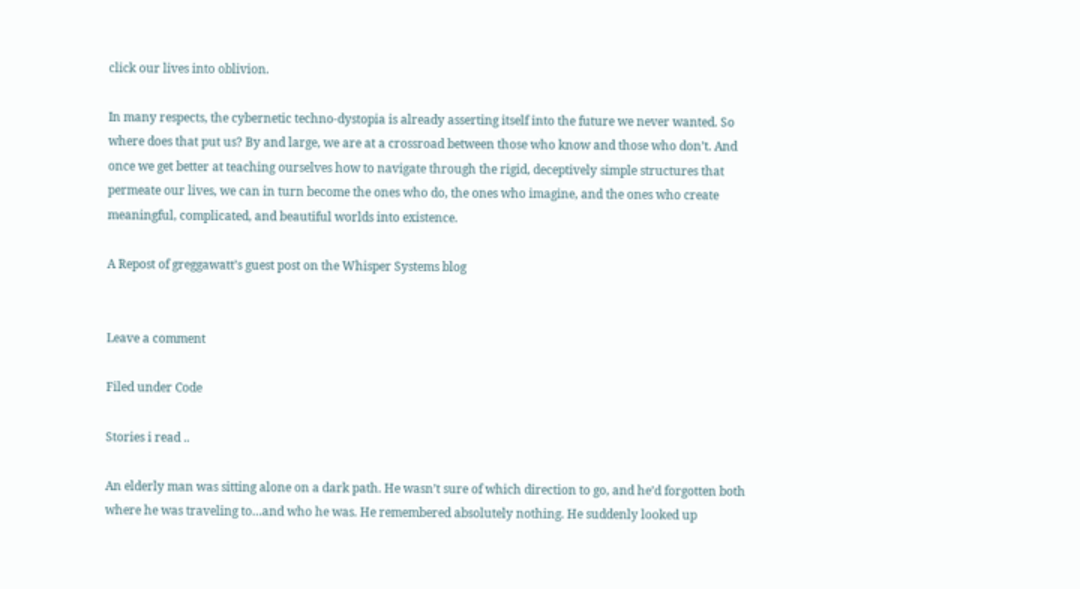click our lives into oblivion.

In many respects, the cybernetic techno-dystopia is already asserting itself into the future we never wanted. So where does that put us? By and large, we are at a crossroad between those who know and those who don’t. And once we get better at teaching ourselves how to navigate through the rigid, deceptively simple structures that permeate our lives, we can in turn become the ones who do, the ones who imagine, and the ones who create meaningful, complicated, and beautiful worlds into existence.

A Repost of greggawatt’s guest post on the Whisper Systems blog


Leave a comment

Filed under Code

Stories i read ..

An elderly man was sitting alone on a dark path. He wasn’t sure of which direction to go, and he’d forgotten both where he was traveling to…and who he was. He remembered absolutely nothing. He suddenly looked up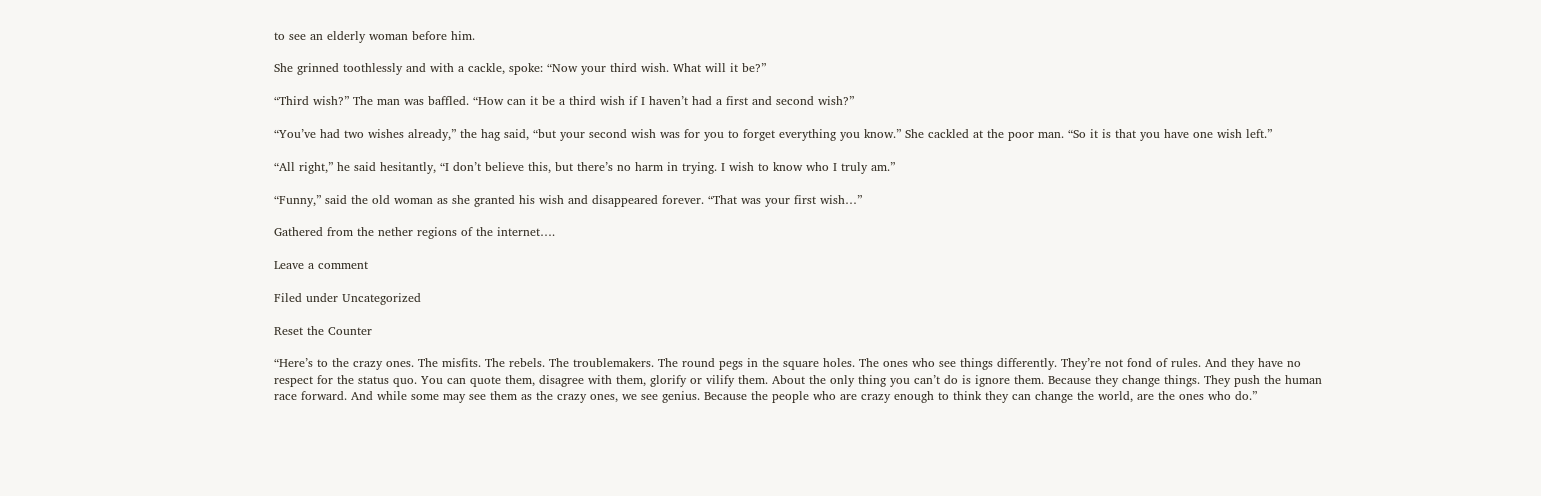to see an elderly woman before him.

She grinned toothlessly and with a cackle, spoke: “Now your third wish. What will it be?”

“Third wish?” The man was baffled. “How can it be a third wish if I haven’t had a first and second wish?”

“You’ve had two wishes already,” the hag said, “but your second wish was for you to forget everything you know.” She cackled at the poor man. “So it is that you have one wish left.”

“All right,” he said hesitantly, “I don’t believe this, but there’s no harm in trying. I wish to know who I truly am.”

“Funny,” said the old woman as she granted his wish and disappeared forever. “That was your first wish…”

Gathered from the nether regions of the internet….

Leave a comment

Filed under Uncategorized

Reset the Counter

“Here’s to the crazy ones. The misfits. The rebels. The troublemakers. The round pegs in the square holes. The ones who see things differently. They’re not fond of rules. And they have no respect for the status quo. You can quote them, disagree with them, glorify or vilify them. About the only thing you can’t do is ignore them. Because they change things. They push the human race forward. And while some may see them as the crazy ones, we see genius. Because the people who are crazy enough to think they can change the world, are the ones who do.”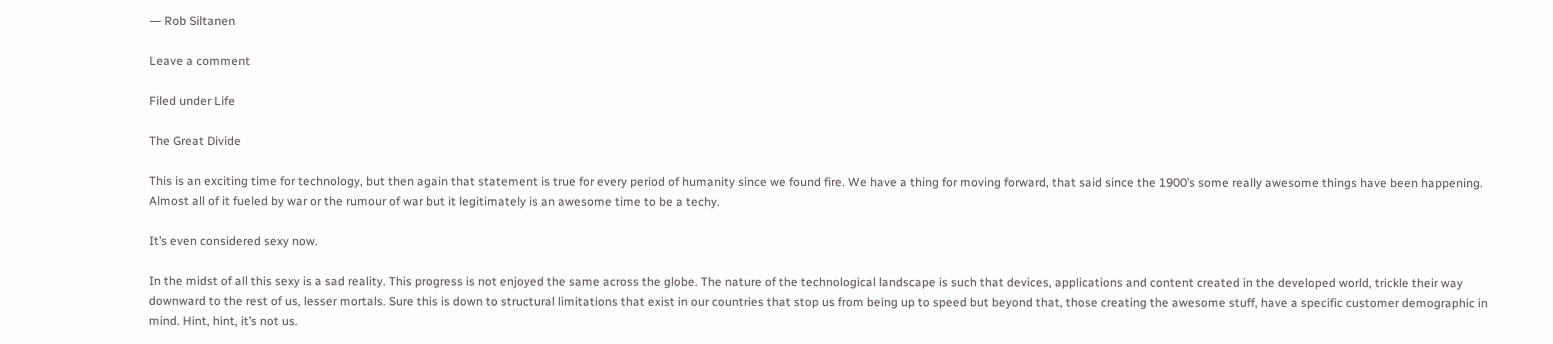― Rob Siltanen

Leave a comment

Filed under Life

The Great Divide

This is an exciting time for technology, but then again that statement is true for every period of humanity since we found fire. We have a thing for moving forward, that said since the 1900’s some really awesome things have been happening. Almost all of it fueled by war or the rumour of war but it legitimately is an awesome time to be a techy.

It’s even considered sexy now.

In the midst of all this sexy is a sad reality. This progress is not enjoyed the same across the globe. The nature of the technological landscape is such that devices, applications and content created in the developed world, trickle their way downward to the rest of us, lesser mortals. Sure this is down to structural limitations that exist in our countries that stop us from being up to speed but beyond that, those creating the awesome stuff, have a specific customer demographic in mind. Hint, hint, it’s not us.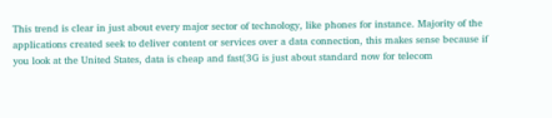This trend is clear in just about every major sector of technology, like phones for instance. Majority of the applications created seek to deliver content or services over a data connection, this makes sense because if you look at the United States, data is cheap and fast(3G is just about standard now for telecom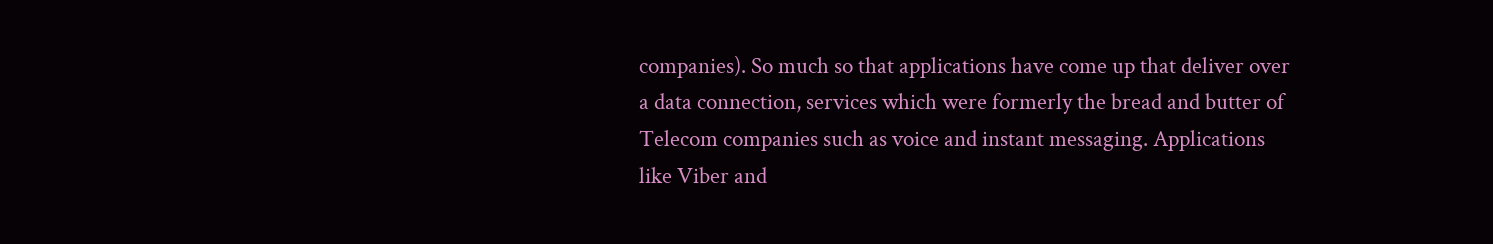companies). So much so that applications have come up that deliver over a data connection, services which were formerly the bread and butter of Telecom companies such as voice and instant messaging. Applications like Viber and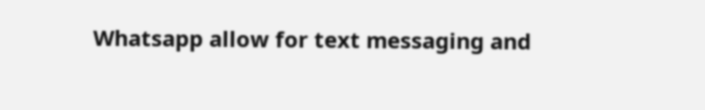Whatsapp allow for text messaging and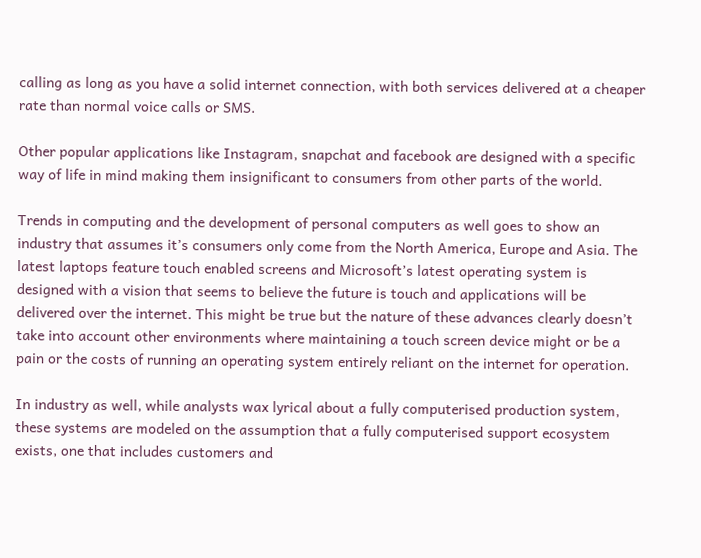calling as long as you have a solid internet connection, with both services delivered at a cheaper rate than normal voice calls or SMS.

Other popular applications like Instagram, snapchat and facebook are designed with a specific way of life in mind making them insignificant to consumers from other parts of the world.

Trends in computing and the development of personal computers as well goes to show an industry that assumes it’s consumers only come from the North America, Europe and Asia. The latest laptops feature touch enabled screens and Microsoft’s latest operating system is designed with a vision that seems to believe the future is touch and applications will be delivered over the internet. This might be true but the nature of these advances clearly doesn’t take into account other environments where maintaining a touch screen device might or be a pain or the costs of running an operating system entirely reliant on the internet for operation.

In industry as well, while analysts wax lyrical about a fully computerised production system, these systems are modeled on the assumption that a fully computerised support ecosystem exists, one that includes customers and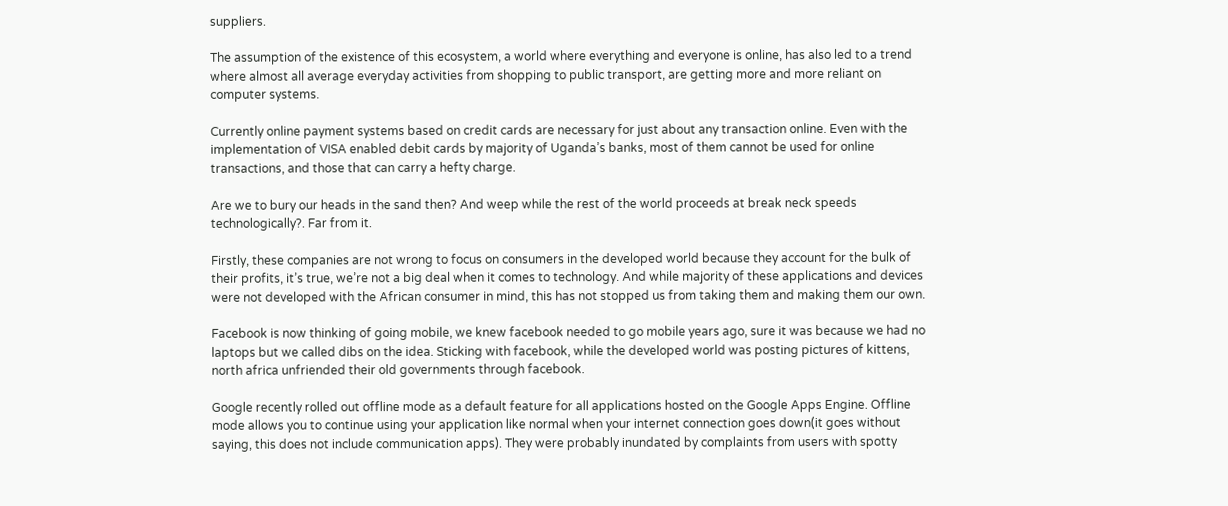suppliers.

The assumption of the existence of this ecosystem, a world where everything and everyone is online, has also led to a trend where almost all average everyday activities from shopping to public transport, are getting more and more reliant on computer systems.

Currently online payment systems based on credit cards are necessary for just about any transaction online. Even with the implementation of VISA enabled debit cards by majority of Uganda’s banks, most of them cannot be used for online transactions, and those that can carry a hefty charge.

Are we to bury our heads in the sand then? And weep while the rest of the world proceeds at break neck speeds technologically?. Far from it.

Firstly, these companies are not wrong to focus on consumers in the developed world because they account for the bulk of their profits, it’s true, we’re not a big deal when it comes to technology. And while majority of these applications and devices were not developed with the African consumer in mind, this has not stopped us from taking them and making them our own.

Facebook is now thinking of going mobile, we knew facebook needed to go mobile years ago, sure it was because we had no laptops but we called dibs on the idea. Sticking with facebook, while the developed world was posting pictures of kittens, north africa unfriended their old governments through facebook.

Google recently rolled out offline mode as a default feature for all applications hosted on the Google Apps Engine. Offline mode allows you to continue using your application like normal when your internet connection goes down(it goes without saying, this does not include communication apps). They were probably inundated by complaints from users with spotty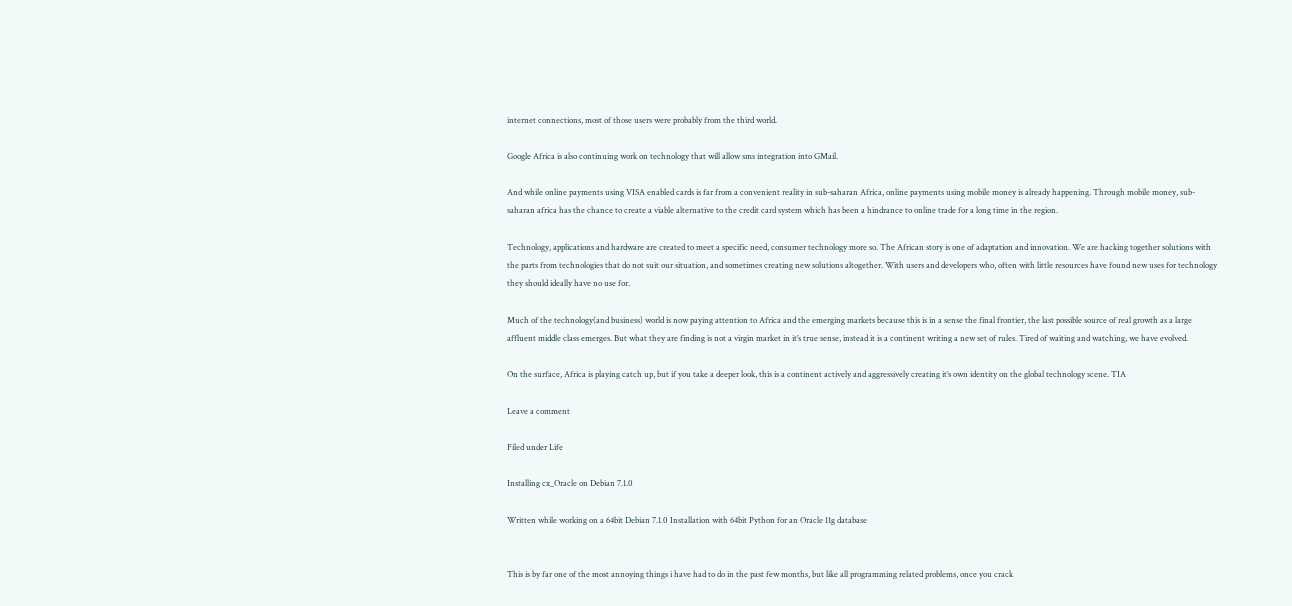internet connections, most of those users were probably from the third world.

Google Africa is also continuing work on technology that will allow sms integration into GMail.

And while online payments using VISA enabled cards is far from a convenient reality in sub-saharan Africa, online payments using mobile money is already happening. Through mobile money, sub-saharan africa has the chance to create a viable alternative to the credit card system which has been a hindrance to online trade for a long time in the region.

Technology, applications and hardware are created to meet a specific need, consumer technology more so. The African story is one of adaptation and innovation. We are hacking together solutions with the parts from technologies that do not suit our situation, and sometimes creating new solutions altogether. With users and developers who, often with little resources have found new uses for technology they should ideally have no use for.

Much of the technology(and business) world is now paying attention to Africa and the emerging markets because this is in a sense the final frontier, the last possible source of real growth as a large affluent middle class emerges. But what they are finding is not a virgin market in it’s true sense, instead it is a continent writing a new set of rules. Tired of waiting and watching, we have evolved.

On the surface, Africa is playing catch up, but if you take a deeper look, this is a continent actively and aggressively creating it’s own identity on the global technology scene. TIA

Leave a comment

Filed under Life

Installing cx_Oracle on Debian 7.1.0

Written while working on a 64bit Debian 7.1.0 Installation with 64bit Python for an Oracle 11g database


This is by far one of the most annoying things i have had to do in the past few months, but like all programming related problems, once you crack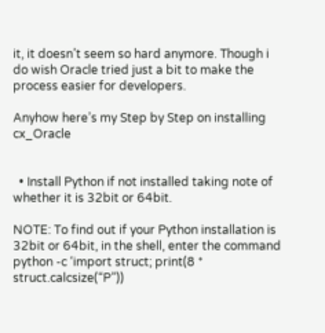it, it doesn’t seem so hard anymore. Though i do wish Oracle tried just a bit to make the process easier for developers.

Anyhow here’s my Step by Step on installing cx_Oracle


  • Install Python if not installed taking note of whether it is 32bit or 64bit.

NOTE: To find out if your Python installation is 32bit or 64bit, in the shell, enter the command python -c ‘import struct; print(8 * struct.calcsize(“P”))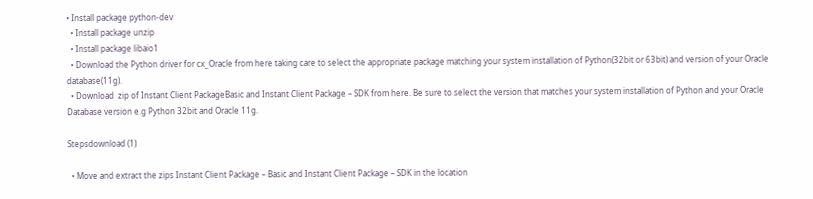• Install package python-dev
  • Install package unzip
  • Install package libaio1
  • Download the Python driver for cx_Oracle from here taking care to select the appropriate package matching your system installation of Python(32bit or 63bit) and version of your Oracle database(11g).
  • Download  zip of Instant Client PackageBasic and Instant Client Package – SDK from here. Be sure to select the version that matches your system installation of Python and your Oracle Database version e.g Python 32bit and Oracle 11g.

Stepsdownload (1)

  • Move and extract the zips Instant Client Package – Basic and Instant Client Package – SDK in the location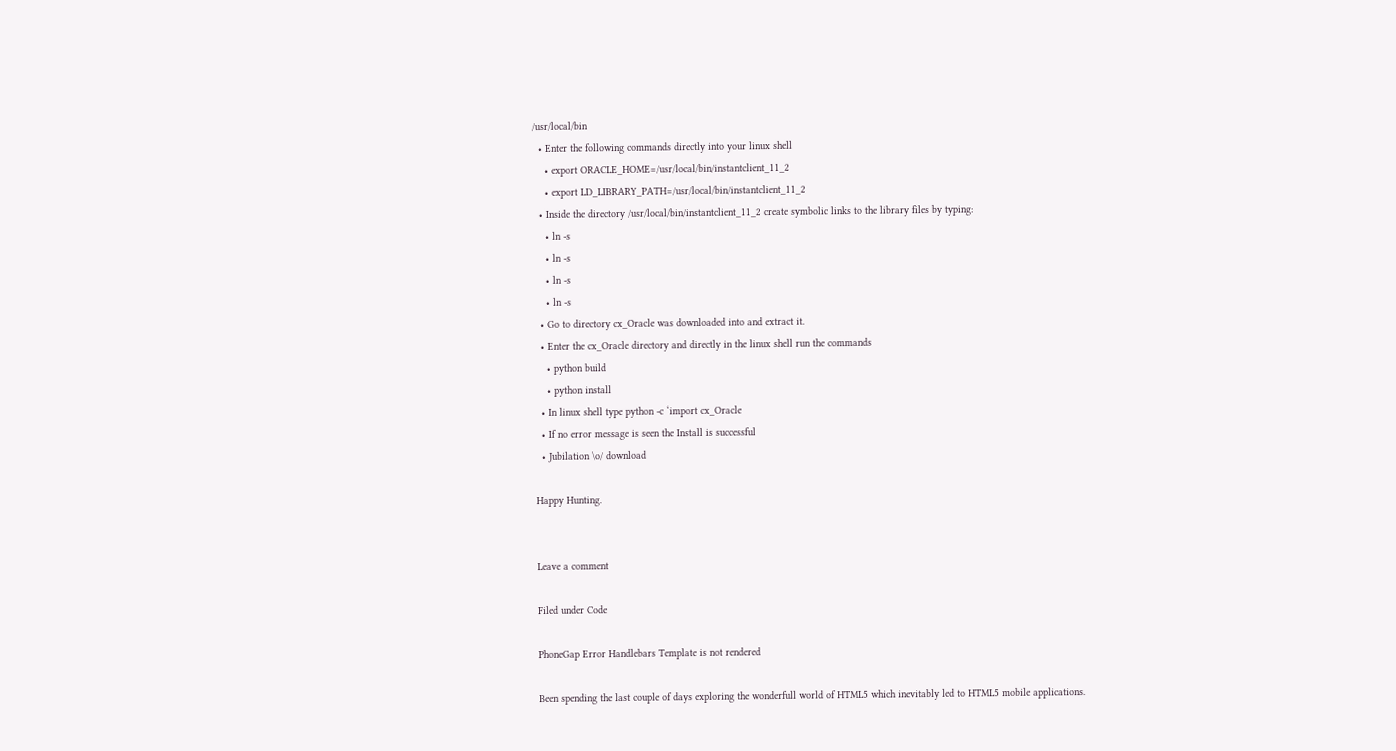/usr/local/bin
  • Enter the following commands directly into your linux shell
    • export ORACLE_HOME=/usr/local/bin/instantclient_11_2
    • export LD_LIBRARY_PATH=/usr/local/bin/instantclient_11_2
  • Inside the directory /usr/local/bin/instantclient_11_2 create symbolic links to the library files by typing:
    • ln -s
    • ln -s
    • ln -s
    • ln -s
  • Go to directory cx_Oracle was downloaded into and extract it.
  • Enter the cx_Oracle directory and directly in the linux shell run the commands
    • python build
    • python install
  • In linux shell type python -c ‘import cx_Oracle
  • If no error message is seen the Install is successful
  • Jubilation \o/ download

Happy Hunting.


Leave a comment

Filed under Code

PhoneGap Error Handlebars Template is not rendered

Been spending the last couple of days exploring the wonderfull world of HTML5 which inevitably led to HTML5 mobile applications.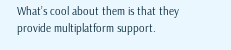What’s cool about them is that they provide multiplatform support.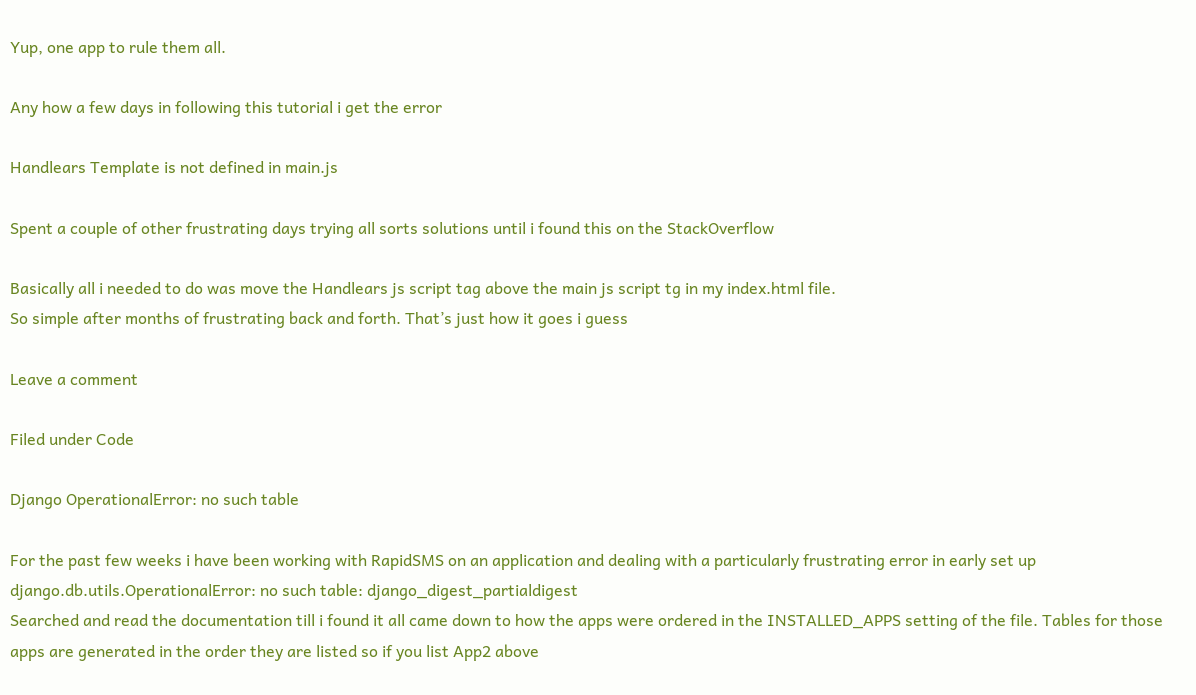Yup, one app to rule them all.

Any how a few days in following this tutorial i get the error

Handlears Template is not defined in main.js

Spent a couple of other frustrating days trying all sorts solutions until i found this on the StackOverflow

Basically all i needed to do was move the Handlears js script tag above the main js script tg in my index.html file.
So simple after months of frustrating back and forth. That’s just how it goes i guess

Leave a comment

Filed under Code

Django OperationalError: no such table

For the past few weeks i have been working with RapidSMS on an application and dealing with a particularly frustrating error in early set up
django.db.utils.OperationalError: no such table: django_digest_partialdigest
Searched and read the documentation till i found it all came down to how the apps were ordered in the INSTALLED_APPS setting of the file. Tables for those apps are generated in the order they are listed so if you list App2 above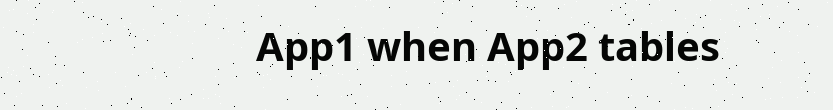App1 when App2 tables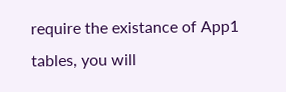require the existance of App1 tables, you will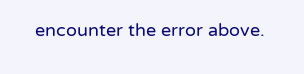encounter the error above.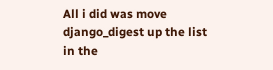All i did was move django_digest up the list in the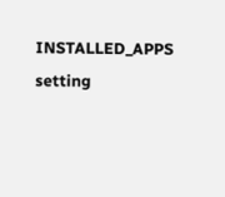INSTALLED_APPS setting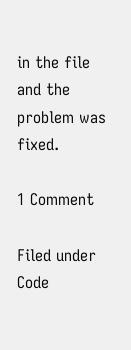in the file and the problem was fixed.

1 Comment

Filed under Code